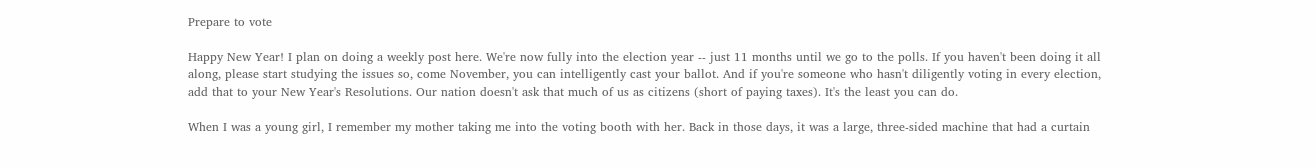Prepare to vote

Happy New Year! I plan on doing a weekly post here. We're now fully into the election year -- just 11 months until we go to the polls. If you haven't been doing it all along, please start studying the issues so, come November, you can intelligently cast your ballot. And if you're someone who hasn't diligently voting in every election, add that to your New Year's Resolutions. Our nation doesn't ask that much of us as citizens (short of paying taxes). It's the least you can do.

When I was a young girl, I remember my mother taking me into the voting booth with her. Back in those days, it was a large, three-sided machine that had a curtain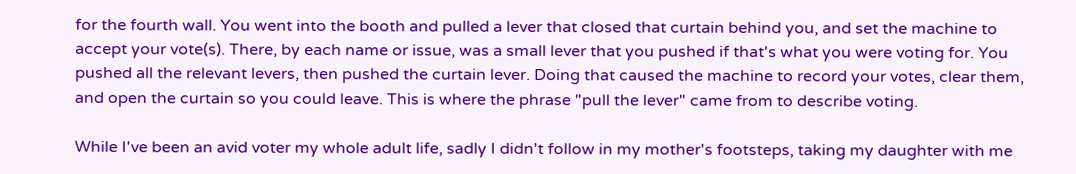for the fourth wall. You went into the booth and pulled a lever that closed that curtain behind you, and set the machine to accept your vote(s). There, by each name or issue, was a small lever that you pushed if that's what you were voting for. You pushed all the relevant levers, then pushed the curtain lever. Doing that caused the machine to record your votes, clear them, and open the curtain so you could leave. This is where the phrase "pull the lever" came from to describe voting.

While I've been an avid voter my whole adult life, sadly I didn't follow in my mother's footsteps, taking my daughter with me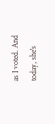as I voted. And today, she's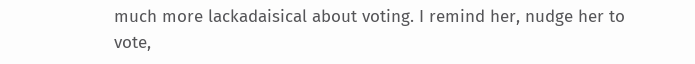much more lackadaisical about voting. I remind her, nudge her to vote,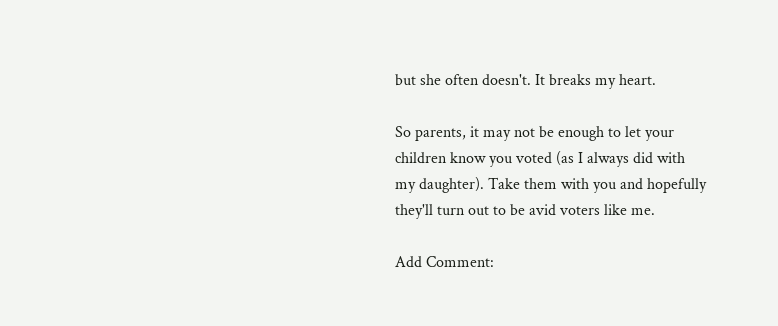but she often doesn't. It breaks my heart.

So parents, it may not be enough to let your children know you voted (as I always did with my daughter). Take them with you and hopefully they'll turn out to be avid voters like me.

Add Comment: